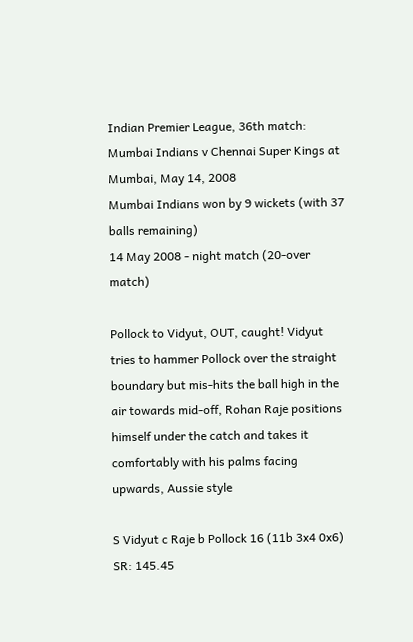Indian Premier League, 36th match: Mumbai Indians v Chennai Super Kings at Mumbai, May 14, 2008
Mumbai Indians won by 9 wickets (with 37 balls remaining)
14 May 2008 - night match (20-over match)

Pollock to Vidyut, OUT, caught! Vidyut tries to hammer Pollock over the straight boundary but mis-hits the ball high in the air towards mid-off, Rohan Raje positions himself under the catch and takes it comfortably with his palms facing upwards, Aussie style

S Vidyut c Raje b Pollock 16 (11b 3x4 0x6) SR: 145.45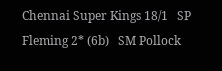Chennai Super Kings 18/1   SP Fleming 2* (6b)   SM Pollock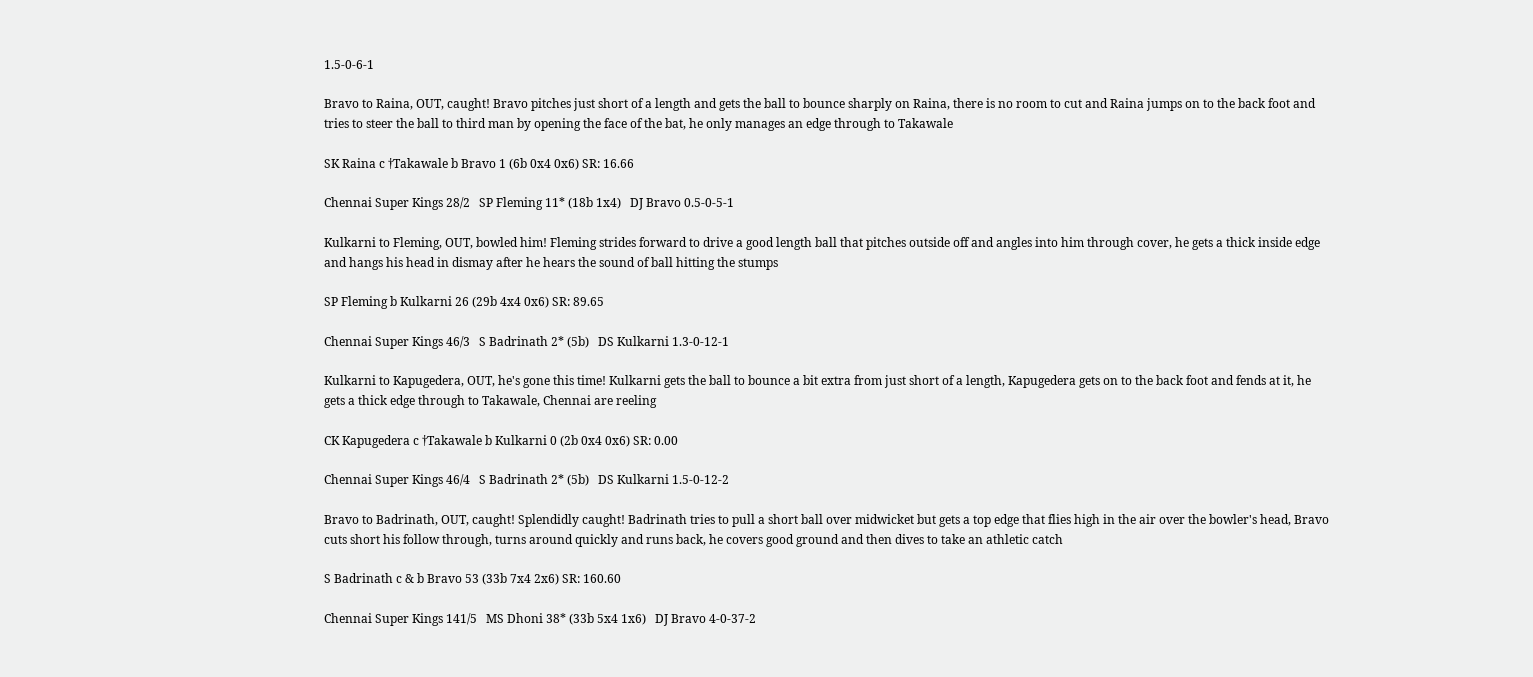1.5-0-6-1

Bravo to Raina, OUT, caught! Bravo pitches just short of a length and gets the ball to bounce sharply on Raina, there is no room to cut and Raina jumps on to the back foot and tries to steer the ball to third man by opening the face of the bat, he only manages an edge through to Takawale

SK Raina c †Takawale b Bravo 1 (6b 0x4 0x6) SR: 16.66

Chennai Super Kings 28/2   SP Fleming 11* (18b 1x4)   DJ Bravo 0.5-0-5-1

Kulkarni to Fleming, OUT, bowled him! Fleming strides forward to drive a good length ball that pitches outside off and angles into him through cover, he gets a thick inside edge and hangs his head in dismay after he hears the sound of ball hitting the stumps

SP Fleming b Kulkarni 26 (29b 4x4 0x6) SR: 89.65

Chennai Super Kings 46/3   S Badrinath 2* (5b)   DS Kulkarni 1.3-0-12-1

Kulkarni to Kapugedera, OUT, he's gone this time! Kulkarni gets the ball to bounce a bit extra from just short of a length, Kapugedera gets on to the back foot and fends at it, he gets a thick edge through to Takawale, Chennai are reeling

CK Kapugedera c †Takawale b Kulkarni 0 (2b 0x4 0x6) SR: 0.00

Chennai Super Kings 46/4   S Badrinath 2* (5b)   DS Kulkarni 1.5-0-12-2

Bravo to Badrinath, OUT, caught! Splendidly caught! Badrinath tries to pull a short ball over midwicket but gets a top edge that flies high in the air over the bowler's head, Bravo cuts short his follow through, turns around quickly and runs back, he covers good ground and then dives to take an athletic catch

S Badrinath c & b Bravo 53 (33b 7x4 2x6) SR: 160.60

Chennai Super Kings 141/5   MS Dhoni 38* (33b 5x4 1x6)   DJ Bravo 4-0-37-2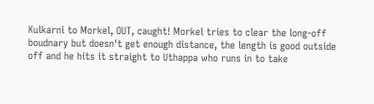Kulkarni to Morkel, OUT, caught! Morkel tries to clear the long-off boudnary but doesn't get enough distance, the length is good outside off and he hits it straight to Uthappa who runs in to take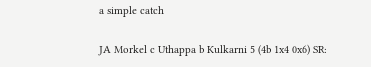a simple catch

JA Morkel c Uthappa b Kulkarni 5 (4b 1x4 0x6) SR: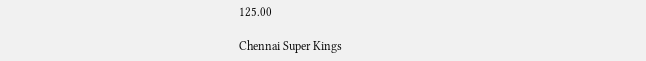125.00

Chennai Super Kings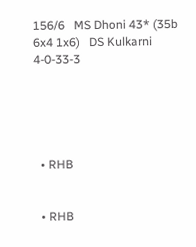156/6   MS Dhoni 43* (35b 6x4 1x6)   DS Kulkarni 4-0-33-3





  • RHB


  • RHB